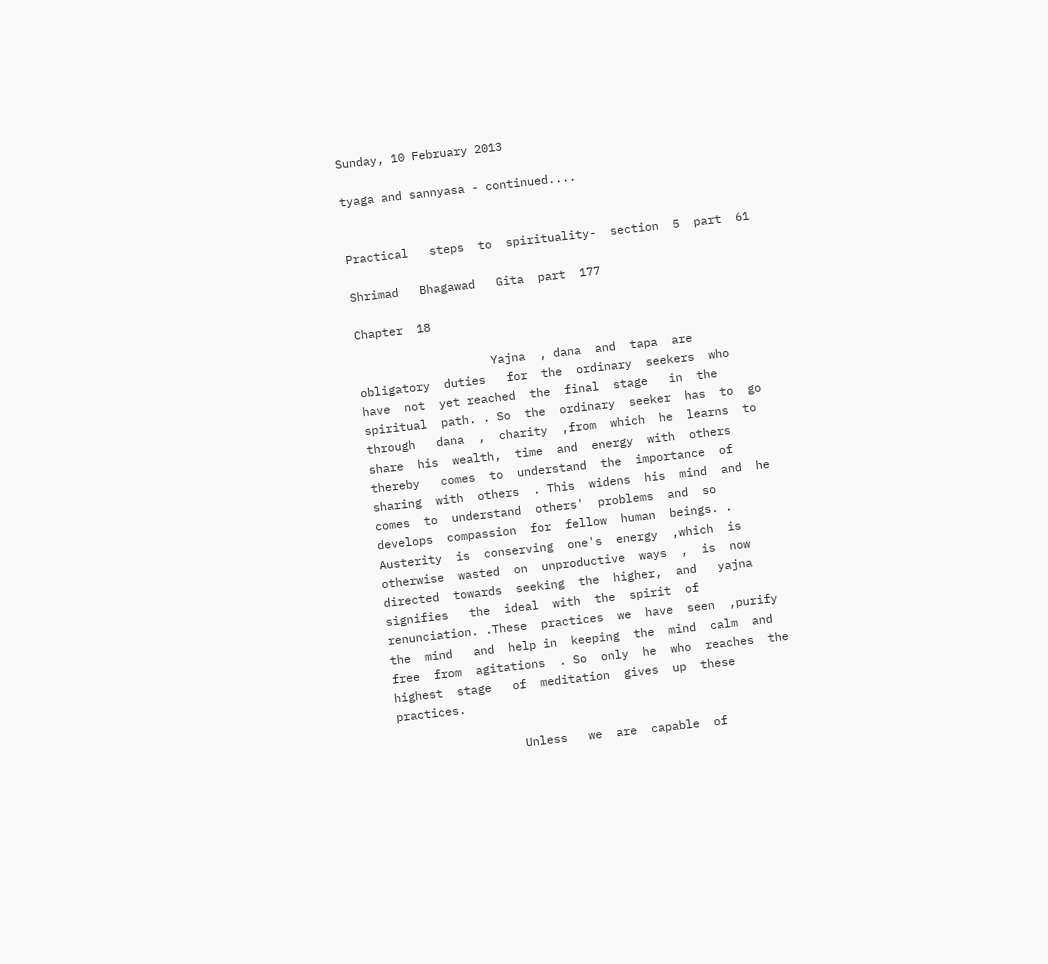Sunday, 10 February 2013

tyaga and sannyasa - continued....


Practical   steps  to  spirituality-  section  5  part  61

Shrimad   Bhagawad   Gita  part  177

Chapter  18

                   Yajna  , dana  and  tapa  are  obligatory  duties   for  the  ordinary  seekers  who  have  not  yet reached  the  final  stage   in  the  spiritual  path. . So  the  ordinary  seeker  has  to  go  through   dana  ,  charity  ,from  which  he  learns  to  share  his  wealth,  time  and  energy  with  others    thereby   comes  to  understand  the  importance  of  sharing  with  others  . This  widens  his  mind  and  he  comes  to  understand  others'  problems  and  so  develops  compassion  for  fellow  human  beings. . Austerity  is  conserving  one's  energy  ,which  is  otherwise  wasted  on  unproductive  ways  ,  is  now  directed  towards  seeking  the  higher,  and   yajna  signifies   the  ideal  with  the  spirit  of   renunciation. .These  practices  we  have  seen  ,purify  the  mind   and  help in  keeping  the  mind  calm  and  free  from  agitations  . So  only  he  who  reaches  the  highest  stage   of  meditation  gives  up  these  practices.

                  Unless   we  are  capable  of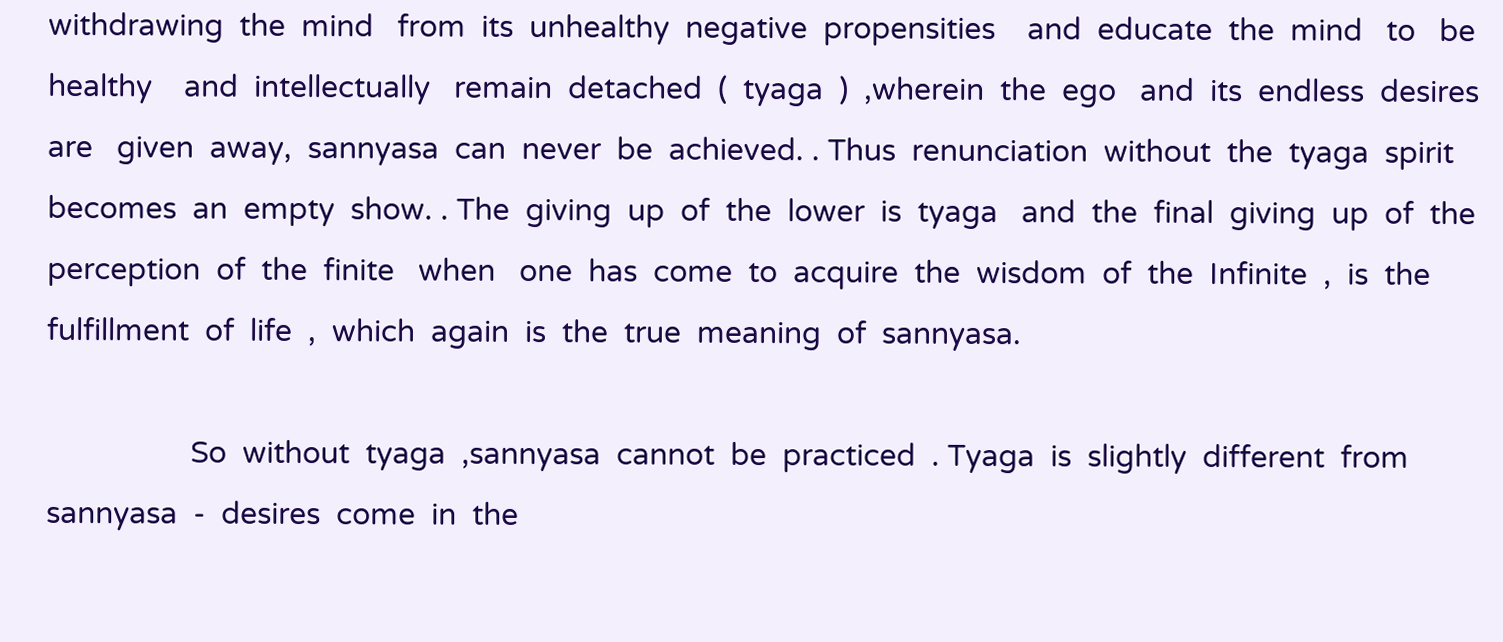withdrawing  the  mind   from  its  unhealthy  negative  propensities    and  educate  the  mind   to   be healthy    and  intellectually   remain  detached  (  tyaga  )  ,wherein  the  ego   and  its  endless  desires  are   given  away,  sannyasa  can  never  be  achieved. . Thus  renunciation  without  the  tyaga  spirit   becomes  an  empty  show. . The  giving  up  of  the  lower  is  tyaga   and  the  final  giving  up  of  the  perception  of  the  finite   when   one  has  come  to  acquire  the  wisdom  of  the  Infinite  ,  is  the  fulfillment  of  life  ,  which  again  is  the  true  meaning  of  sannyasa.

                  So  without  tyaga  ,sannyasa  cannot  be  practiced  . Tyaga  is  slightly  different  from  sannyasa  -  desires  come  in  the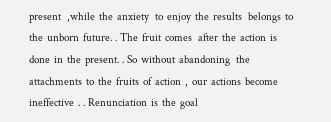present   ,while  the  anxiety   to  enjoy  the  results   belongs  to  the  unborn  future. . The  fruit  comes   after  the  action  is  done  in  the  present. . So  without  abandoning   the  attachments  to  the  fruits  of  action  ,  our  actions  become  ineffective  . . Renunciation  is  the  goal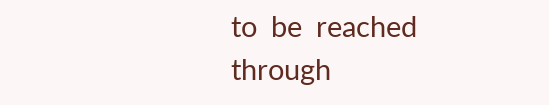to  be  reached  through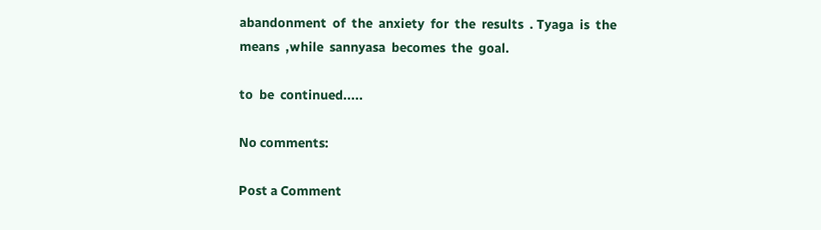abandonment  of  the  anxiety  for  the  results  . Tyaga  is  the  means  ,while  sannyasa  becomes  the  goal.

to  be  continued.....

No comments:

Post a Comment